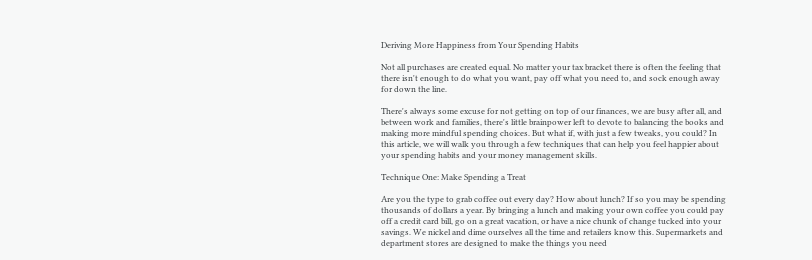Deriving More Happiness from Your Spending Habits

Not all purchases are created equal. No matter your tax bracket there is often the feeling that there isn't enough to do what you want, pay off what you need to, and sock enough away for down the line.

There's always some excuse for not getting on top of our finances, we are busy after all, and between work and families, there's little brainpower left to devote to balancing the books and making more mindful spending choices. But what if, with just a few tweaks, you could? In this article, we will walk you through a few techniques that can help you feel happier about your spending habits and your money management skills.

Technique One: Make Spending a Treat

Are you the type to grab coffee out every day? How about lunch? If so you may be spending thousands of dollars a year. By bringing a lunch and making your own coffee you could pay off a credit card bill, go on a great vacation, or have a nice chunk of change tucked into your savings. We nickel and dime ourselves all the time and retailers know this. Supermarkets and department stores are designed to make the things you need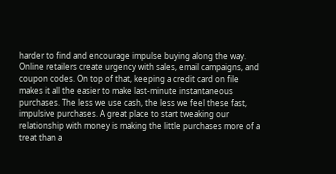harder to find and encourage impulse buying along the way. Online retailers create urgency with sales, email campaigns, and coupon codes. On top of that, keeping a credit card on file makes it all the easier to make last-minute instantaneous purchases. The less we use cash, the less we feel these fast, impulsive purchases. A great place to start tweaking our relationship with money is making the little purchases more of a treat than a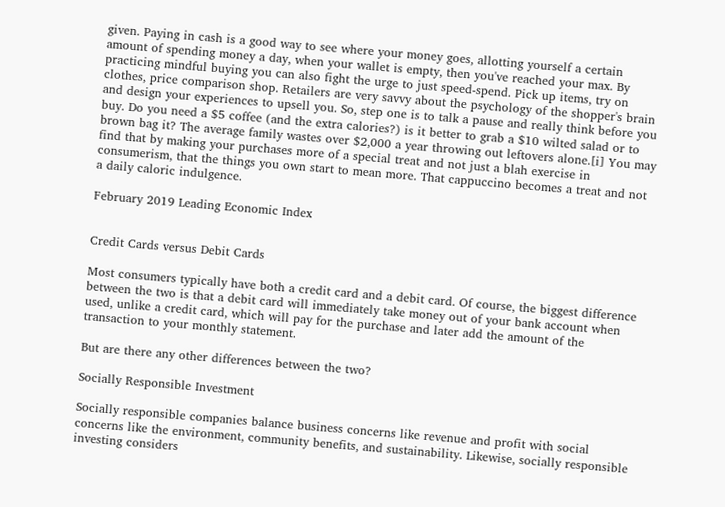given. Paying in cash is a good way to see where your money goes, allotting yourself a certain amount of spending money a day, when your wallet is empty, then you've reached your max. By practicing mindful buying you can also fight the urge to just speed-spend. Pick up items, try on clothes, price comparison shop. Retailers are very savvy about the psychology of the shopper's brain and design your experiences to upsell you. So, step one is to talk a pause and really think before you buy. Do you need a $5 coffee (and the extra calories?) is it better to grab a $10 wilted salad or to brown bag it? The average family wastes over $2,000 a year throwing out leftovers alone.[i] You may find that by making your purchases more of a special treat and not just a blah exercise in consumerism, that the things you own start to mean more. That cappuccino becomes a treat and not a daily caloric indulgence.

February 2019 Leading Economic Index


Credit Cards versus Debit Cards

Most consumers typically have both a credit card and a debit card. Of course, the biggest difference between the two is that a debit card will immediately take money out of your bank account when used, unlike a credit card, which will pay for the purchase and later add the amount of the transaction to your monthly statement.

But are there any other differences between the two?

Socially Responsible Investment

Socially responsible companies balance business concerns like revenue and profit with social concerns like the environment, community benefits, and sustainability. Likewise, socially responsible investing considers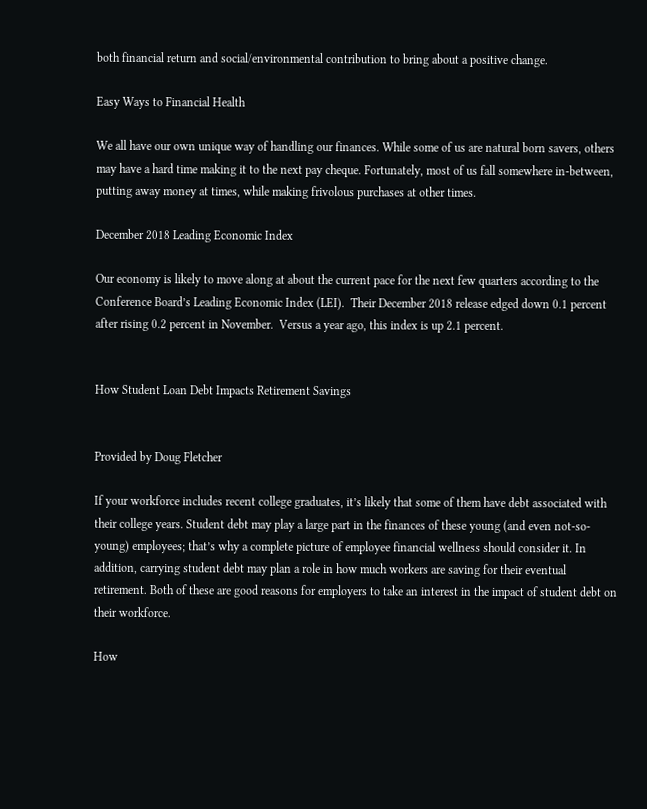both financial return and social/environmental contribution to bring about a positive change.

Easy Ways to Financial Health

We all have our own unique way of handling our finances. While some of us are natural born savers, others may have a hard time making it to the next pay cheque. Fortunately, most of us fall somewhere in-between, putting away money at times, while making frivolous purchases at other times.

December 2018 Leading Economic Index

Our economy is likely to move along at about the current pace for the next few quarters according to the Conference Board’s Leading Economic Index (LEI).  Their December 2018 release edged down 0.1 percent after rising 0.2 percent in November.  Versus a year ago, this index is up 2.1 percent.


How Student Loan Debt Impacts Retirement Savings


Provided by Doug Fletcher

If your workforce includes recent college graduates, it’s likely that some of them have debt associated with their college years. Student debt may play a large part in the finances of these young (and even not-so-young) employees; that’s why a complete picture of employee financial wellness should consider it. In addition, carrying student debt may plan a role in how much workers are saving for their eventual retirement. Both of these are good reasons for employers to take an interest in the impact of student debt on their workforce.

How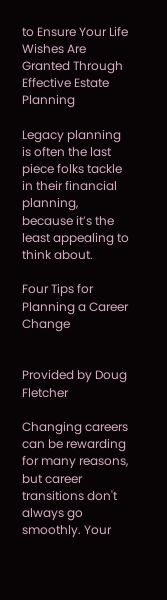to Ensure Your Life Wishes Are Granted Through Effective Estate Planning

Legacy planning is often the last piece folks tackle in their financial planning, because it’s the least appealing to think about.

Four Tips for Planning a Career Change


Provided by Doug Fletcher

Changing careers can be rewarding for many reasons, but career transitions don't always go smoothly. Your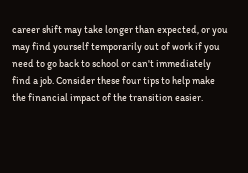career shift may take longer than expected, or you may find yourself temporarily out of work if you need to go back to school or can't immediately find a job. Consider these four tips to help make the financial impact of the transition easier.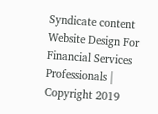Syndicate content
Website Design For Financial Services Professionals | Copyright 2019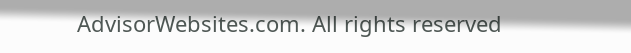AdvisorWebsites.com. All rights reserved